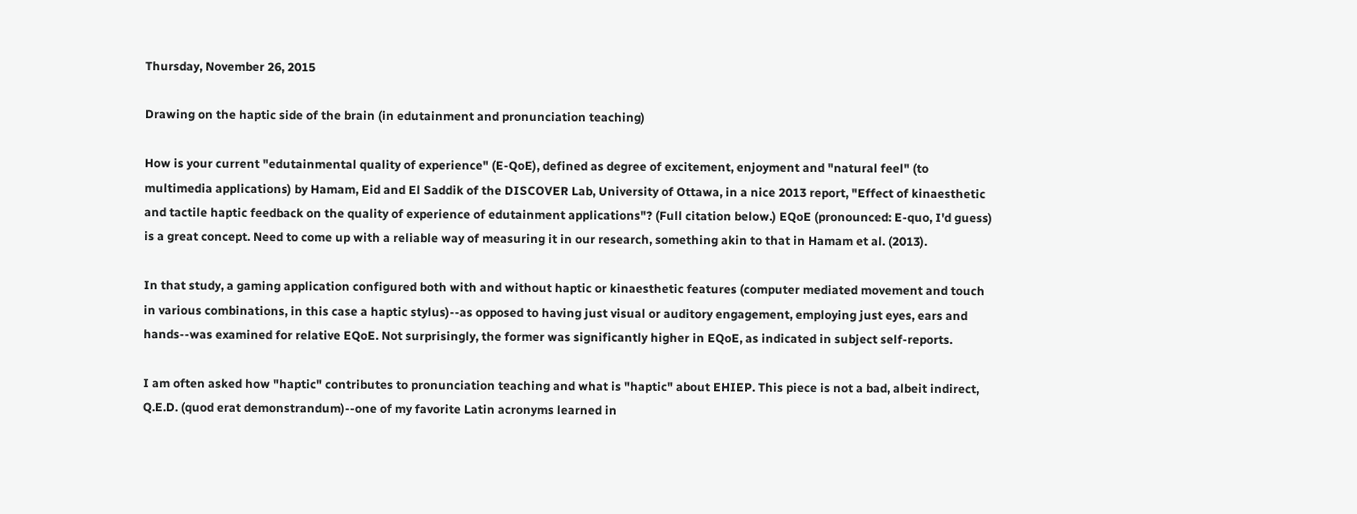Thursday, November 26, 2015

Drawing on the haptic side of the brain (in edutainment and pronunciation teaching)

How is your current "edutainmental quality of experience" (E-QoE), defined as degree of excitement, enjoyment and "natural feel" (to multimedia applications) by Hamam, Eid and El Saddik of the DISCOVER Lab, University of Ottawa, in a nice 2013 report, "Effect of kinaesthetic and tactile haptic feedback on the quality of experience of edutainment applications"? (Full citation below.) EQoE (pronounced: E-quo, I'd guess) is a great concept. Need to come up with a reliable way of measuring it in our research, something akin to that in Hamam et al. (2013).

In that study, a gaming application configured both with and without haptic or kinaesthetic features (computer mediated movement and touch in various combinations, in this case a haptic stylus)--as opposed to having just visual or auditory engagement, employing just eyes, ears and hands--was examined for relative EQoE. Not surprisingly, the former was significantly higher in EQoE, as indicated in subject self-reports.

I am often asked how "haptic" contributes to pronunciation teaching and what is "haptic" about EHIEP. This piece is not a bad, albeit indirect, Q.E.D. (quod erat demonstrandum)--one of my favorite Latin acronyms learned in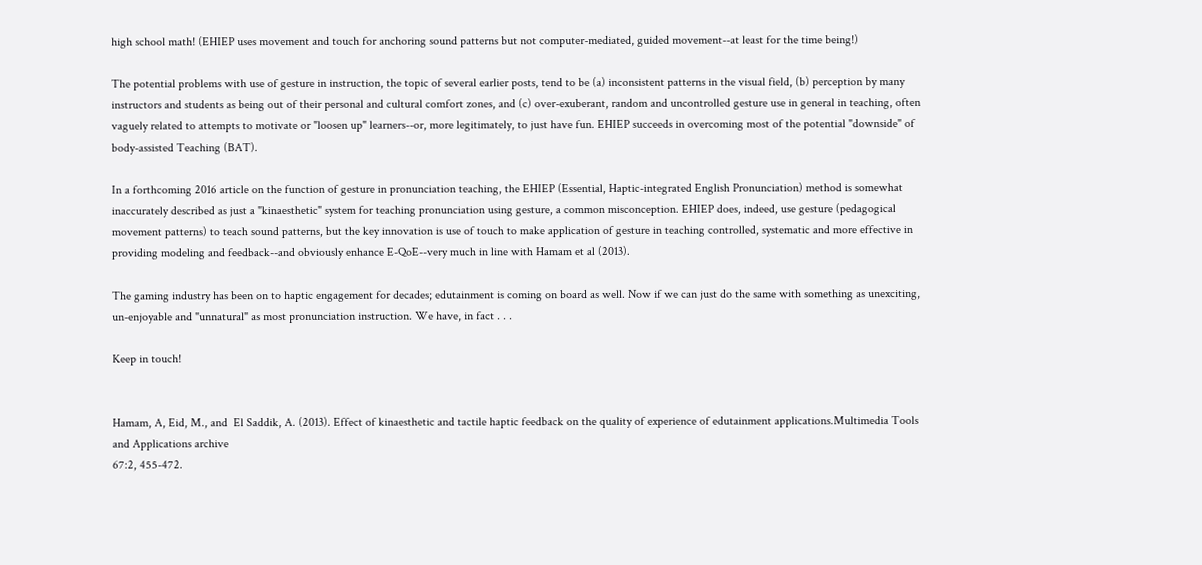high school math! (EHIEP uses movement and touch for anchoring sound patterns but not computer-mediated, guided movement--at least for the time being!)

The potential problems with use of gesture in instruction, the topic of several earlier posts, tend to be (a) inconsistent patterns in the visual field, (b) perception by many instructors and students as being out of their personal and cultural comfort zones, and (c) over-exuberant, random and uncontrolled gesture use in general in teaching, often vaguely related to attempts to motivate or "loosen up" learners--or, more legitimately, to just have fun. EHIEP succeeds in overcoming most of the potential "downside" of body-assisted Teaching (BAT).

In a forthcoming 2016 article on the function of gesture in pronunciation teaching, the EHIEP (Essential, Haptic-integrated English Pronunciation) method is somewhat inaccurately described as just a "kinaesthetic" system for teaching pronunciation using gesture, a common misconception. EHIEP does, indeed, use gesture (pedagogical movement patterns) to teach sound patterns, but the key innovation is use of touch to make application of gesture in teaching controlled, systematic and more effective in providing modeling and feedback--and obviously enhance E-QoE--very much in line with Hamam et al (2013).

The gaming industry has been on to haptic engagement for decades; edutainment is coming on board as well. Now if we can just do the same with something as unexciting, un-enjoyable and "unnatural" as most pronunciation instruction. We have, in fact . . .

Keep in touch!


Hamam, A, Eid, M., and  El Saddik, A. (2013). Effect of kinaesthetic and tactile haptic feedback on the quality of experience of edutainment applications.Multimedia Tools and Applications archive
67:2, 455-472.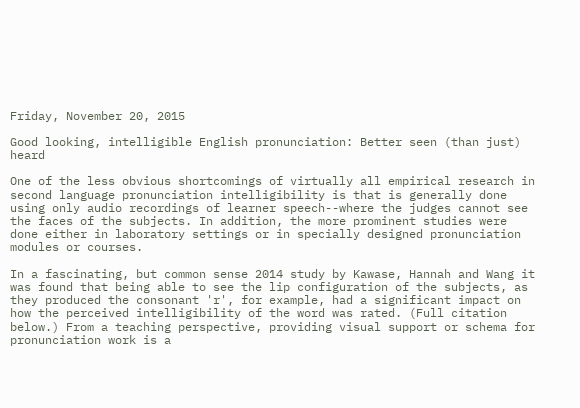Friday, November 20, 2015

Good looking, intelligible English pronunciation: Better seen (than just) heard

One of the less obvious shortcomings of virtually all empirical research in second language pronunciation intelligibility is that is generally done using only audio recordings of learner speech--where the judges cannot see the faces of the subjects. In addition, the more prominent studies were done either in laboratory settings or in specially designed pronunciation modules or courses.

In a fascinating, but common sense 2014 study by Kawase, Hannah and Wang it was found that being able to see the lip configuration of the subjects, as they produced the consonant 'r', for example, had a significant impact on how the perceived intelligibility of the word was rated. (Full citation below.) From a teaching perspective, providing visual support or schema for pronunciation work is a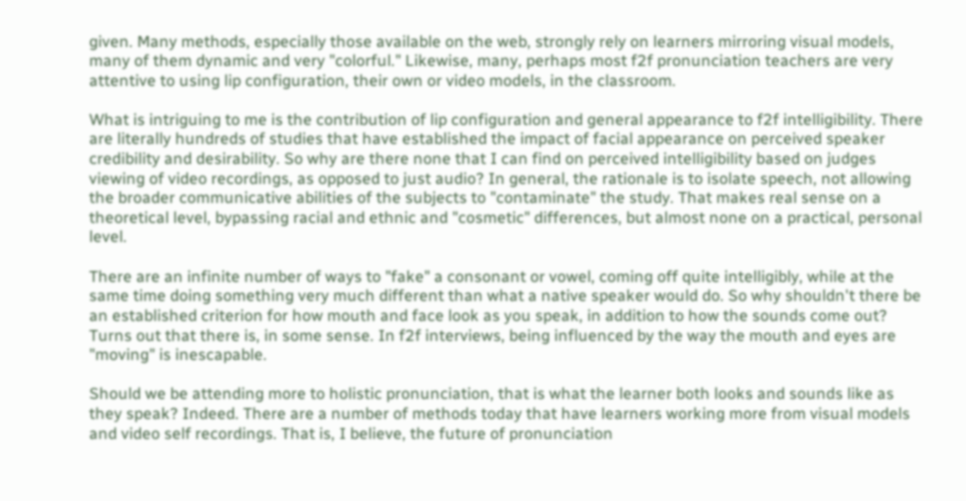given. Many methods, especially those available on the web, strongly rely on learners mirroring visual models, many of them dynamic and very "colorful." Likewise, many, perhaps most f2f pronunciation teachers are very attentive to using lip configuration, their own or video models, in the classroom.

What is intriguing to me is the contribution of lip configuration and general appearance to f2f intelligibility. There are literally hundreds of studies that have established the impact of facial appearance on perceived speaker credibility and desirability. So why are there none that I can find on perceived intelligibility based on judges viewing of video recordings, as opposed to just audio? In general, the rationale is to isolate speech, not allowing the broader communicative abilities of the subjects to "contaminate" the study. That makes real sense on a theoretical level, bypassing racial and ethnic and "cosmetic" differences, but almost none on a practical, personal level.

There are an infinite number of ways to "fake" a consonant or vowel, coming off quite intelligibly, while at the same time doing something very much different than what a native speaker would do. So why shouldn't there be an established criterion for how mouth and face look as you speak, in addition to how the sounds come out? Turns out that there is, in some sense. In f2f interviews, being influenced by the way the mouth and eyes are "moving" is inescapable.

Should we be attending more to holistic pronunciation, that is what the learner both looks and sounds like as they speak? Indeed. There are a number of methods today that have learners working more from visual models and video self recordings. That is, I believe, the future of pronunciation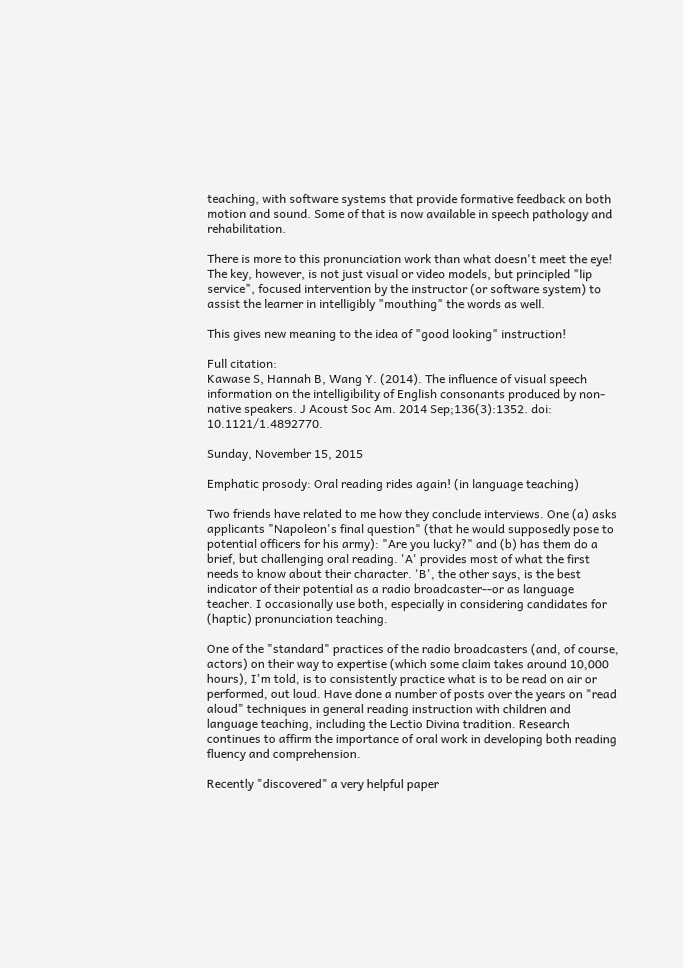teaching, with software systems that provide formative feedback on both motion and sound. Some of that is now available in speech pathology and rehabilitation.

There is more to this pronunciation work than what doesn't meet the eye! The key, however, is not just visual or video models, but principled "lip service", focused intervention by the instructor (or software system) to assist the learner in intelligibly "mouthing" the words as well.

This gives new meaning to the idea of "good looking" instruction!

Full citation:
Kawase S, Hannah B, Wang Y. (2014). The influence of visual speech information on the intelligibility of English consonants produced by non-native speakers. J Acoust Soc Am. 2014 Sep;136(3):1352. doi: 10.1121/1.4892770.

Sunday, November 15, 2015

Emphatic prosody: Oral reading rides again! (in language teaching)

Two friends have related to me how they conclude interviews. One (a) asks applicants "Napoleon's final question" (that he would supposedly pose to potential officers for his army): "Are you lucky?" and (b) has them do a brief, but challenging oral reading. 'A' provides most of what the first needs to know about their character. 'B', the other says, is the best indicator of their potential as a radio broadcaster--or as language teacher. I occasionally use both, especially in considering candidates for (haptic) pronunciation teaching.

One of the "standard" practices of the radio broadcasters (and, of course, actors) on their way to expertise (which some claim takes around 10,000 hours), I'm told, is to consistently practice what is to be read on air or performed, out loud. Have done a number of posts over the years on "read aloud" techniques in general reading instruction with children and language teaching, including the Lectio Divina tradition. Research continues to affirm the importance of oral work in developing both reading fluency and comprehension.

Recently "discovered" a very helpful paper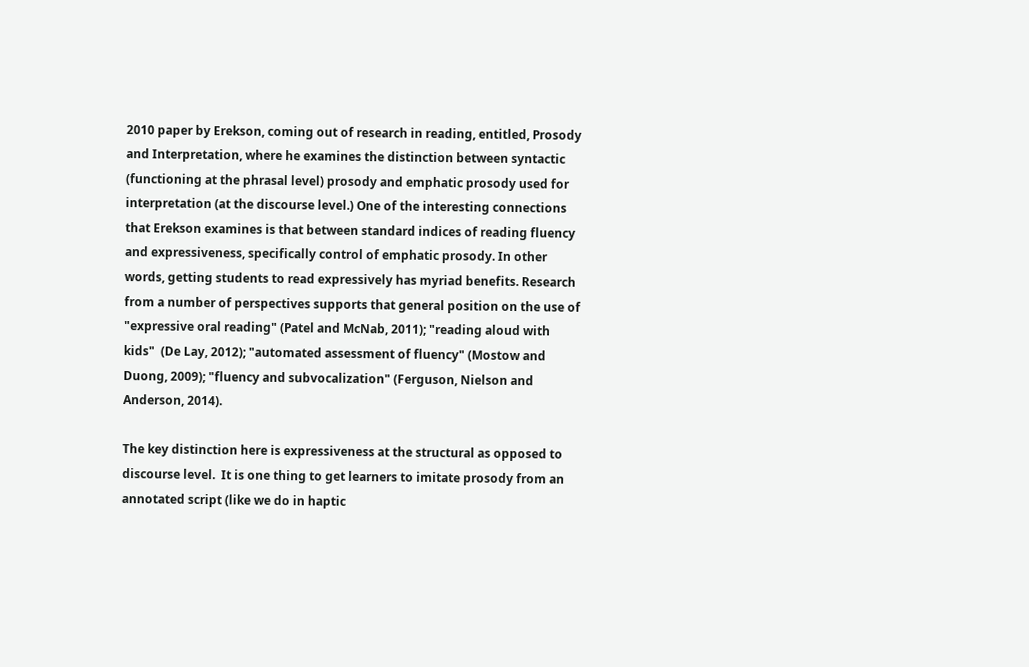2010 paper by Erekson, coming out of research in reading, entitled, Prosody and Interpretation, where he examines the distinction between syntactic (functioning at the phrasal level) prosody and emphatic prosody used for interpretation (at the discourse level.) One of the interesting connections that Erekson examines is that between standard indices of reading fluency and expressiveness, specifically control of emphatic prosody. In other words, getting students to read expressively has myriad benefits. Research from a number of perspectives supports that general position on the use of "expressive oral reading" (Patel and McNab, 2011); "reading aloud with kids"  (De Lay, 2012); "automated assessment of fluency" (Mostow and Duong, 2009); "fluency and subvocalization" (Ferguson, Nielson and Anderson, 2014).

The key distinction here is expressiveness at the structural as opposed to discourse level.  It is one thing to get learners to imitate prosody from an annotated script (like we do in haptic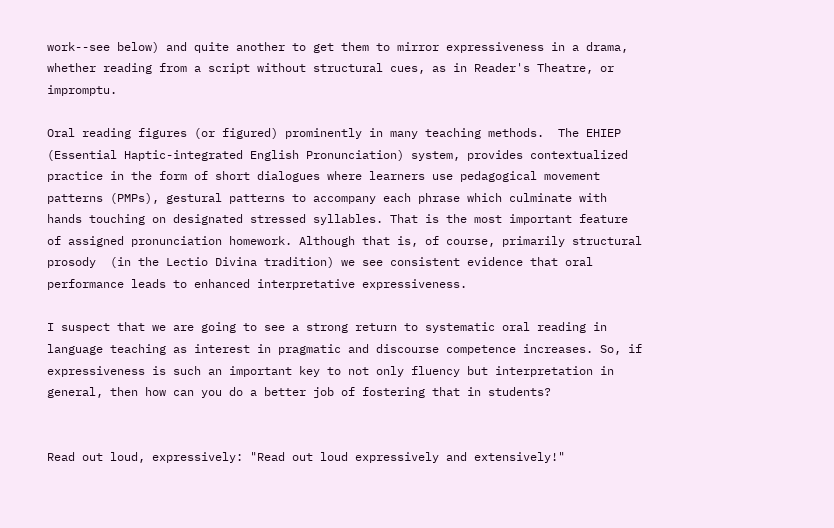work--see below) and quite another to get them to mirror expressiveness in a drama, whether reading from a script without structural cues, as in Reader's Theatre, or impromptu.

Oral reading figures (or figured) prominently in many teaching methods.  The EHIEP (Essential Haptic-integrated English Pronunciation) system, provides contextualized practice in the form of short dialogues where learners use pedagogical movement patterns (PMPs), gestural patterns to accompany each phrase which culminate with hands touching on designated stressed syllables. That is the most important feature of assigned pronunciation homework. Although that is, of course, primarily structural prosody  (in the Lectio Divina tradition) we see consistent evidence that oral performance leads to enhanced interpretative expressiveness.

I suspect that we are going to see a strong return to systematic oral reading in language teaching as interest in pragmatic and discourse competence increases. So, if expressiveness is such an important key to not only fluency but interpretation in general, then how can you do a better job of fostering that in students?


Read out loud, expressively: "Read out loud expressively and extensively!"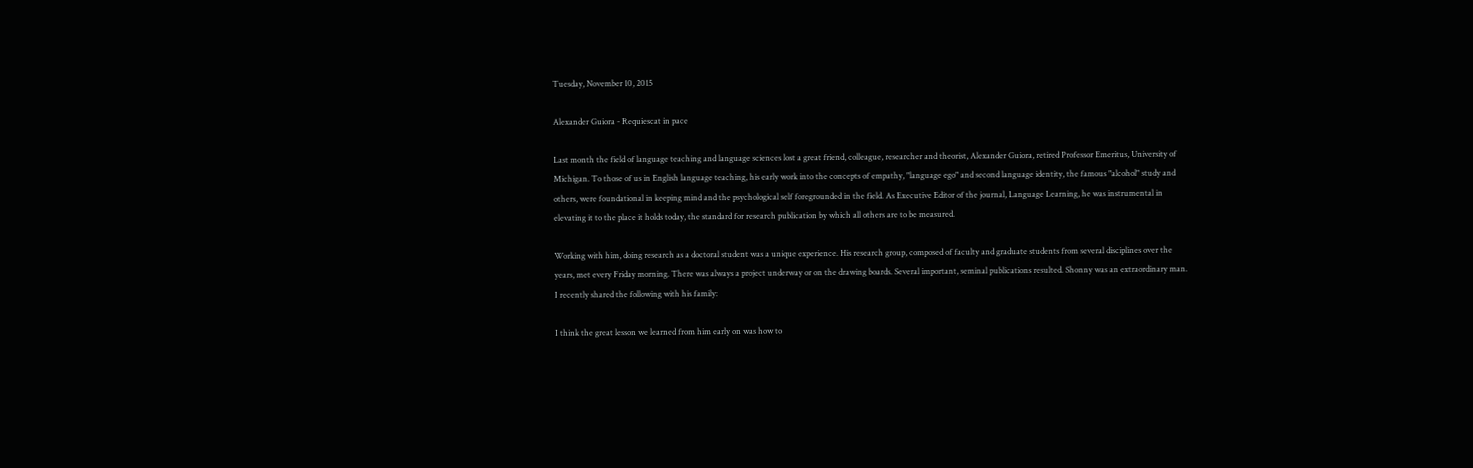Tuesday, November 10, 2015

Alexander Guiora - Requiescat in pace

Last month the field of language teaching and language sciences lost a great friend, colleague, researcher and theorist, Alexander Guiora, retired Professor Emeritus, University of Michigan. To those of us in English language teaching, his early work into the concepts of empathy, "language ego" and second language identity, the famous "alcohol" study and others, were foundational in keeping mind and the psychological self foregrounded in the field. As Executive Editor of the journal, Language Learning, he was instrumental in elevating it to the place it holds today, the standard for research publication by which all others are to be measured.

Working with him, doing research as a doctoral student was a unique experience. His research group, composed of faculty and graduate students from several disciplines over the years, met every Friday morning. There was always a project underway or on the drawing boards. Several important, seminal publications resulted. Shonny was an extraordinary man. I recently shared the following with his family:

I think the great lesson we learned from him early on was how to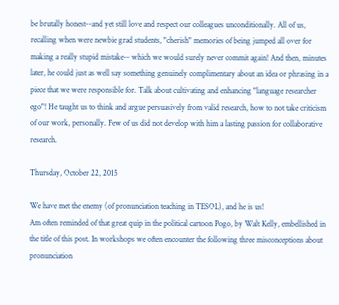be brutally honest--and yet still love and respect our colleagues unconditionally. All of us, recalling when were newbie grad students, "cherish" memories of being jumped all over for making a really stupid mistake-- which we would surely never commit again! And then, minutes later, he could just as well say something genuinely complimentary about an idea or phrasing in a piece that we were responsible for. Talk about cultivating and enhancing "language researcher ego"! He taught us to think and argue persuasively from valid research, how to not take criticism of our work, personally. Few of us did not develop with him a lasting passion for collaborative research.

Thursday, October 22, 2015

We have met the enemy (of pronunciation teaching in TESOL), and he is us!
Am often reminded of that great quip in the political cartoon Pogo, by Walt Kelly, embellished in the title of this post. In workshops we often encounter the following three misconceptions about pronunciation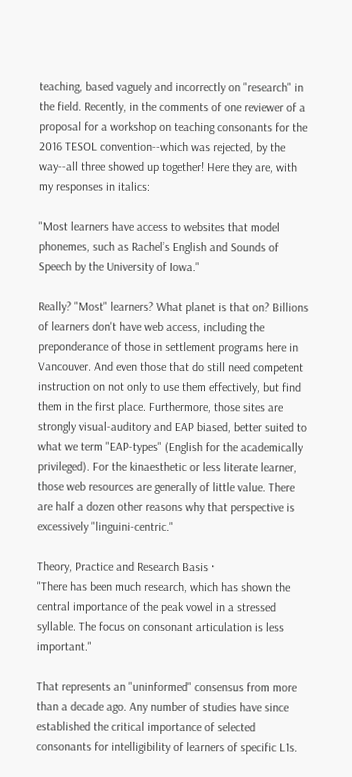teaching, based vaguely and incorrectly on "research" in the field. Recently, in the comments of one reviewer of a proposal for a workshop on teaching consonants for the 2016 TESOL convention--which was rejected, by the way--all three showed up together! Here they are, with my responses in italics:

"Most learners have access to websites that model phonemes, such as Rachel’s English and Sounds of Speech by the University of Iowa."

Really? "Most" learners? What planet is that on? Billions of learners don't have web access, including the preponderance of those in settlement programs here in Vancouver. And even those that do still need competent instruction on not only to use them effectively, but find them in the first place. Furthermore, those sites are strongly visual-auditory and EAP biased, better suited to what we term "EAP-types" (English for the academically privileged). For the kinaesthetic or less literate learner, those web resources are generally of little value. There are half a dozen other reasons why that perspective is excessively "linguini-centric."

Theory, Practice and Research Basis ·
"There has been much research, which has shown the central importance of the peak vowel in a stressed syllable. The focus on consonant articulation is less important."

That represents an "uninformed" consensus from more than a decade ago. Any number of studies have since established the critical importance of selected consonants for intelligibility of learners of specific L1s.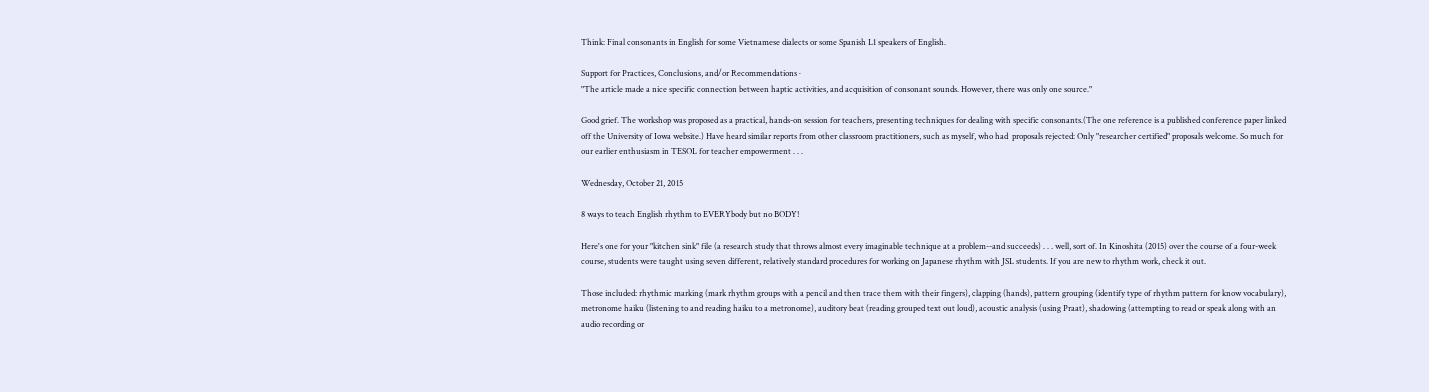Think: Final consonants in English for some Vietnamese dialects or some Spanish L1 speakers of English.

Support for Practices, Conclusions, and/or Recommendations ·
"The article made a nice specific connection between haptic activities, and acquisition of consonant sounds. However, there was only one source."

Good grief. The workshop was proposed as a practical, hands-on session for teachers, presenting techniques for dealing with specific consonants.(The one reference is a published conference paper linked off the University of Iowa website.) Have heard similar reports from other classroom practitioners, such as myself, who had  proposals rejected: Only "researcher certified" proposals welcome. So much for our earlier enthusiasm in TESOL for teacher empowerment . . .

Wednesday, October 21, 2015

8 ways to teach English rhythm to EVERYbody but no BODY!

Here's one for your "kitchen sink" file (a research study that throws almost every imaginable technique at a problem--and succeeds) . . . well, sort of. In Kinoshita (2015) over the course of a four-week course, students were taught using seven different, relatively standard procedures for working on Japanese rhythm with JSL students. If you are new to rhythm work, check it out.

Those included: rhythmic marking (mark rhythm groups with a pencil and then trace them with their fingers), clapping (hands), pattern grouping (identify type of rhythm pattern for know vocabulary), metronome haiku (listening to and reading haiku to a metronome), auditory beat (reading grouped text out loud), acoustic analysis (using Praat), shadowing (attempting to read or speak along with an audio recording or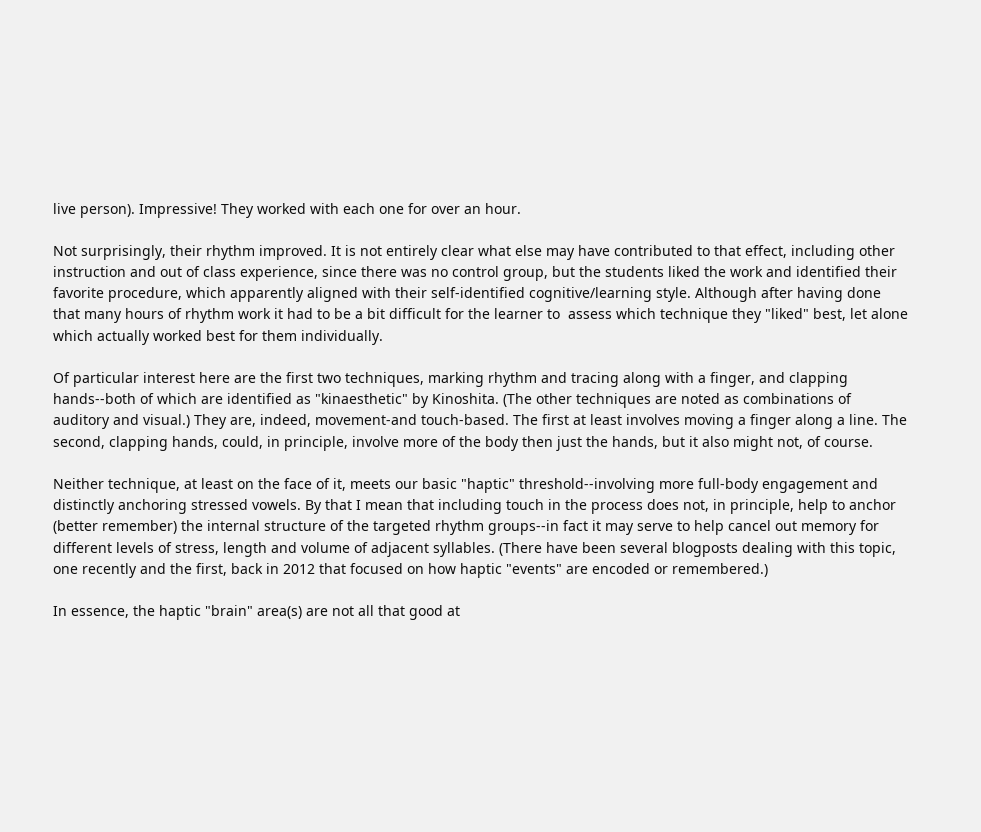live person). Impressive! They worked with each one for over an hour.

Not surprisingly, their rhythm improved. It is not entirely clear what else may have contributed to that effect, including other instruction and out of class experience, since there was no control group, but the students liked the work and identified their favorite procedure, which apparently aligned with their self-identified cognitive/learning style. Although after having done that many hours of rhythm work it had to be a bit difficult for the learner to  assess which technique they "liked" best, let alone which actually worked best for them individually.

Of particular interest here are the first two techniques, marking rhythm and tracing along with a finger, and clapping hands--both of which are identified as "kinaesthetic" by Kinoshita. (The other techniques are noted as combinations of auditory and visual.) They are, indeed, movement-and touch-based. The first at least involves moving a finger along a line. The second, clapping hands, could, in principle, involve more of the body then just the hands, but it also might not, of course.

Neither technique, at least on the face of it, meets our basic "haptic" threshold--involving more full-body engagement and distinctly anchoring stressed vowels. By that I mean that including touch in the process does not, in principle, help to anchor (better remember) the internal structure of the targeted rhythm groups--in fact it may serve to help cancel out memory for different levels of stress, length and volume of adjacent syllables. (There have been several blogposts dealing with this topic, one recently and the first, back in 2012 that focused on how haptic "events" are encoded or remembered.)

In essence, the haptic "brain" area(s) are not all that good at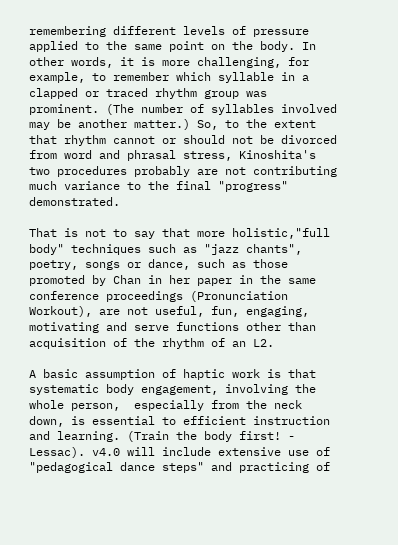remembering different levels of pressure applied to the same point on the body. In other words, it is more challenging, for example, to remember which syllable in a clapped or traced rhythm group was prominent. (The number of syllables involved may be another matter.) So, to the extent that rhythm cannot or should not be divorced from word and phrasal stress, Kinoshita's two procedures probably are not contributing much variance to the final "progress" demonstrated.

That is not to say that more holistic,"full body" techniques such as "jazz chants", poetry, songs or dance, such as those promoted by Chan in her paper in the same conference proceedings (Pronunciation Workout), are not useful, fun, engaging, motivating and serve functions other than acquisition of the rhythm of an L2.

A basic assumption of haptic work is that systematic body engagement, involving the whole person,  especially from the neck down, is essential to efficient instruction and learning. (Train the body first! - Lessac). v4.0 will include extensive use of "pedagogical dance steps" and practicing of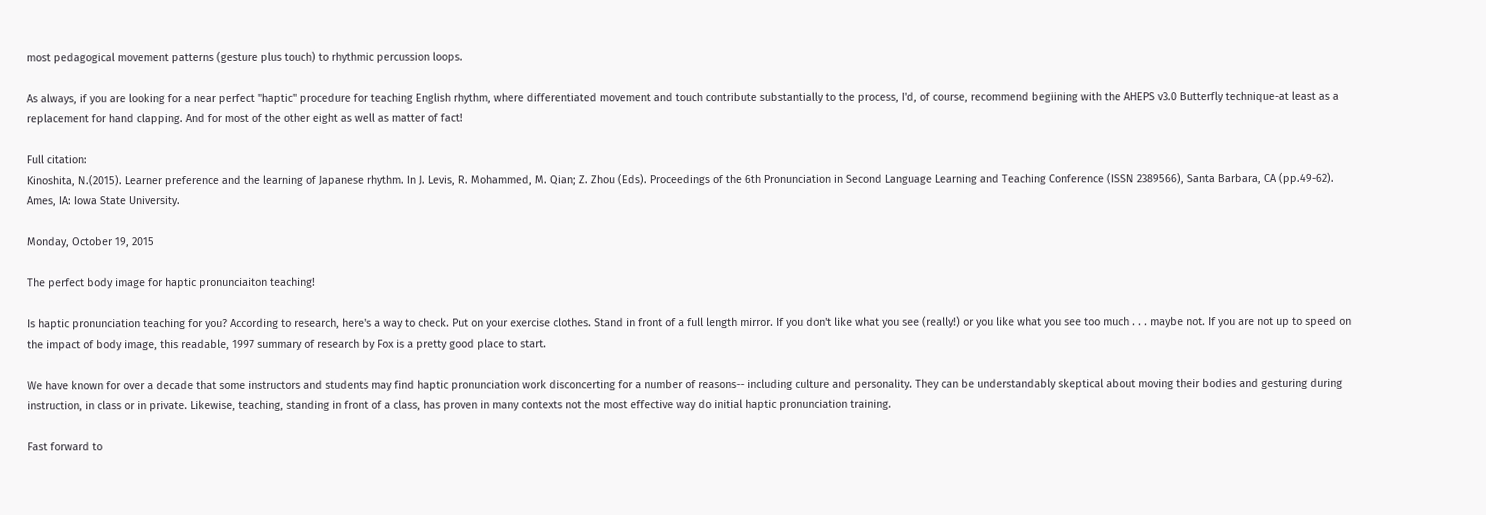most pedagogical movement patterns (gesture plus touch) to rhythmic percussion loops.

As always, if you are looking for a near perfect "haptic" procedure for teaching English rhythm, where differentiated movement and touch contribute substantially to the process, I'd, of course, recommend begiining with the AHEPS v3.0 Butterfly technique-at least as a replacement for hand clapping. And for most of the other eight as well as matter of fact!

Full citation:
Kinoshita, N.(2015). Learner preference and the learning of Japanese rhythm. In J. Levis, R. Mohammed, M. Qian; Z. Zhou (Eds). Proceedings of the 6th Pronunciation in Second Language Learning and Teaching Conference (ISSN 2389566), Santa Barbara, CA (pp.49-62). Ames, IA: Iowa State University.

Monday, October 19, 2015

The perfect body image for haptic pronunciaiton teaching!

Is haptic pronunciation teaching for you? According to research, here's a way to check. Put on your exercise clothes. Stand in front of a full length mirror. If you don't like what you see (really!) or you like what you see too much . . . maybe not. If you are not up to speed on the impact of body image, this readable, 1997 summary of research by Fox is a pretty good place to start.

We have known for over a decade that some instructors and students may find haptic pronunciation work disconcerting for a number of reasons-- including culture and personality. They can be understandably skeptical about moving their bodies and gesturing during instruction, in class or in private. Likewise, teaching, standing in front of a class, has proven in many contexts not the most effective way do initial haptic pronunciation training.

Fast forward to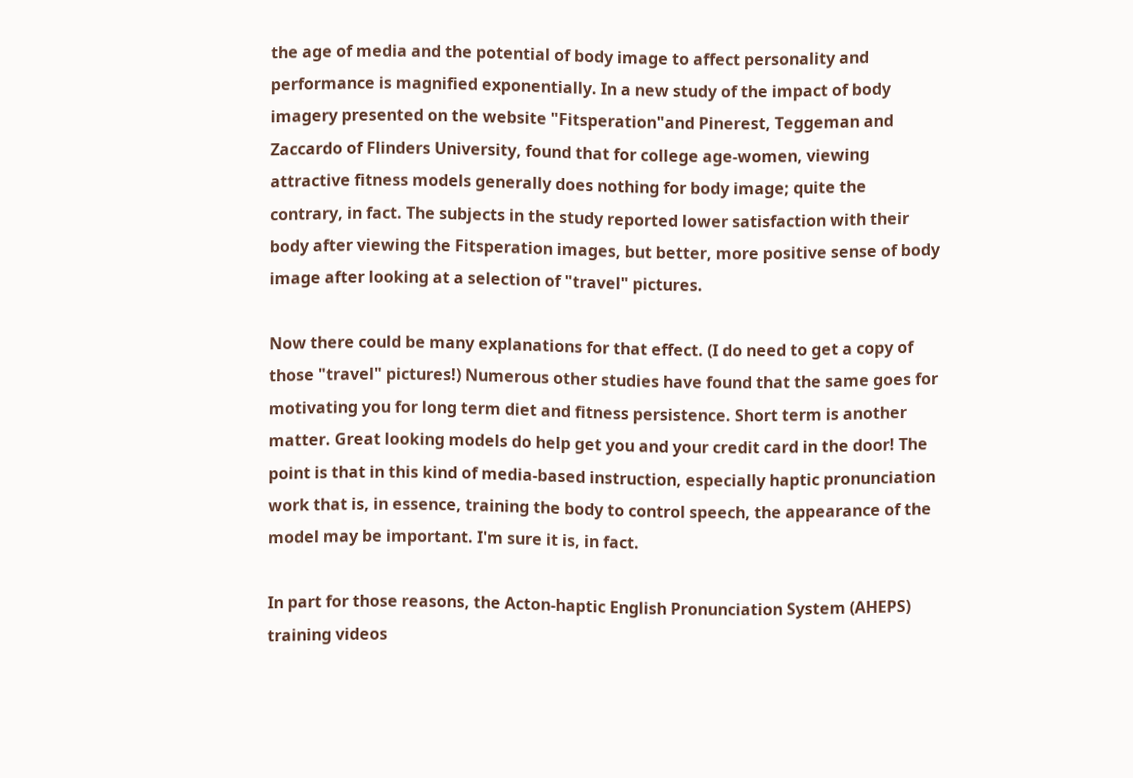the age of media and the potential of body image to affect personality and performance is magnified exponentially. In a new study of the impact of body imagery presented on the website "Fitsperation"and Pinerest, Teggeman and Zaccardo of Flinders University, found that for college age-women, viewing attractive fitness models generally does nothing for body image; quite the contrary, in fact. The subjects in the study reported lower satisfaction with their body after viewing the Fitsperation images, but better, more positive sense of body image after looking at a selection of "travel" pictures.

Now there could be many explanations for that effect. (I do need to get a copy of those "travel" pictures!) Numerous other studies have found that the same goes for motivating you for long term diet and fitness persistence. Short term is another matter. Great looking models do help get you and your credit card in the door! The point is that in this kind of media-based instruction, especially haptic pronunciation work that is, in essence, training the body to control speech, the appearance of the model may be important. I'm sure it is, in fact.

In part for those reasons, the Acton-haptic English Pronunciation System (AHEPS) training videos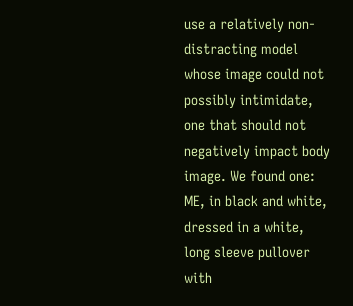use a relatively non-distracting model whose image could not possibly intimidate, one that should not negatively impact body image. We found one: ME, in black and white, dressed in a white, long sleeve pullover with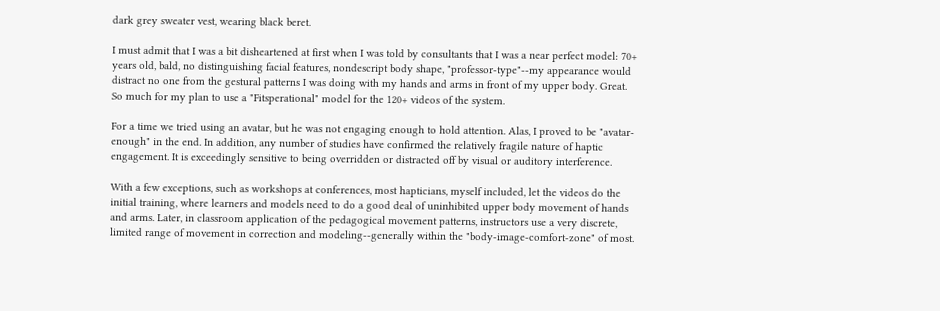dark grey sweater vest, wearing black beret.

I must admit that I was a bit disheartened at first when I was told by consultants that I was a near perfect model: 70+ years old, bald, no distinguishing facial features, nondescript body shape, "professor-type"--my appearance would distract no one from the gestural patterns I was doing with my hands and arms in front of my upper body. Great. So much for my plan to use a "Fitsperational" model for the 120+ videos of the system.

For a time we tried using an avatar, but he was not engaging enough to hold attention. Alas, I proved to be "avatar-enough" in the end. In addition, any number of studies have confirmed the relatively fragile nature of haptic engagement. It is exceedingly sensitive to being overridden or distracted off by visual or auditory interference.

With a few exceptions, such as workshops at conferences, most hapticians, myself included, let the videos do the initial training, where learners and models need to do a good deal of uninhibited upper body movement of hands and arms. Later, in classroom application of the pedagogical movement patterns, instructors use a very discrete, limited range of movement in correction and modeling--generally within the "body-image-comfort-zone" of most.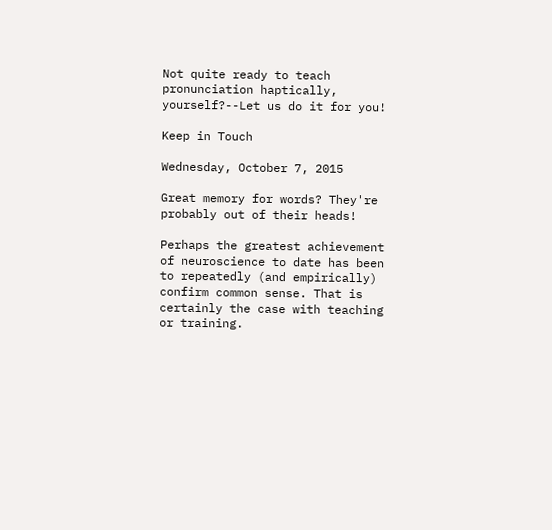Not quite ready to teach pronunciation haptically, yourself?--Let us do it for you!

Keep in Touch

Wednesday, October 7, 2015

Great memory for words? They're probably out of their heads!

Perhaps the greatest achievement of neuroscience to date has been to repeatedly (and empirically) confirm common sense. That is certainly the case with teaching or training.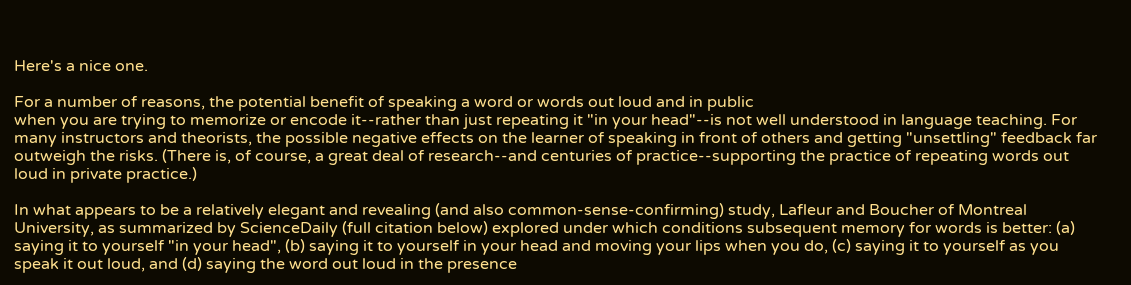Here's a nice one.

For a number of reasons, the potential benefit of speaking a word or words out loud and in public
when you are trying to memorize or encode it--rather than just repeating it "in your head"--is not well understood in language teaching. For many instructors and theorists, the possible negative effects on the learner of speaking in front of others and getting "unsettling" feedback far outweigh the risks. (There is, of course, a great deal of research--and centuries of practice--supporting the practice of repeating words out loud in private practice.)

In what appears to be a relatively elegant and revealing (and also common-sense-confirming) study, Lafleur and Boucher of Montreal University, as summarized by ScienceDaily (full citation below) explored under which conditions subsequent memory for words is better: (a) saying it to yourself "in your head", (b) saying it to yourself in your head and moving your lips when you do, (c) saying it to yourself as you speak it out loud, and (d) saying the word out loud in the presence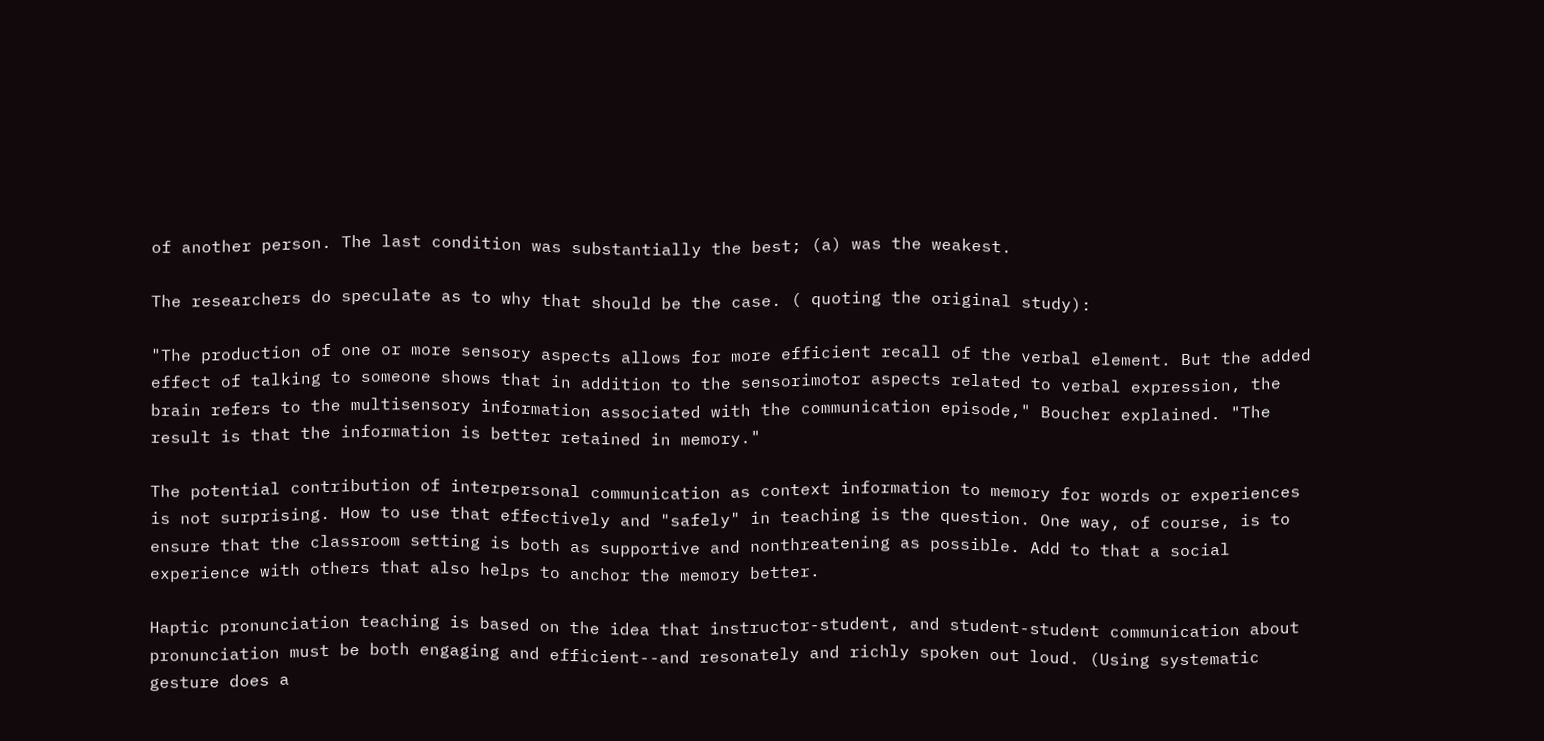of another person. The last condition was substantially the best; (a) was the weakest.

The researchers do speculate as to why that should be the case. ( quoting the original study):

"The production of one or more sensory aspects allows for more efficient recall of the verbal element. But the added effect of talking to someone shows that in addition to the sensorimotor aspects related to verbal expression, the brain refers to the multisensory information associated with the communication episode," Boucher explained. "The result is that the information is better retained in memory."

The potential contribution of interpersonal communication as context information to memory for words or experiences is not surprising. How to use that effectively and "safely" in teaching is the question. One way, of course, is to ensure that the classroom setting is both as supportive and nonthreatening as possible. Add to that a social experience with others that also helps to anchor the memory better.

Haptic pronunciation teaching is based on the idea that instructor-student, and student-student communication about pronunciation must be both engaging and efficient--and resonately and richly spoken out loud. (Using systematic gesture does a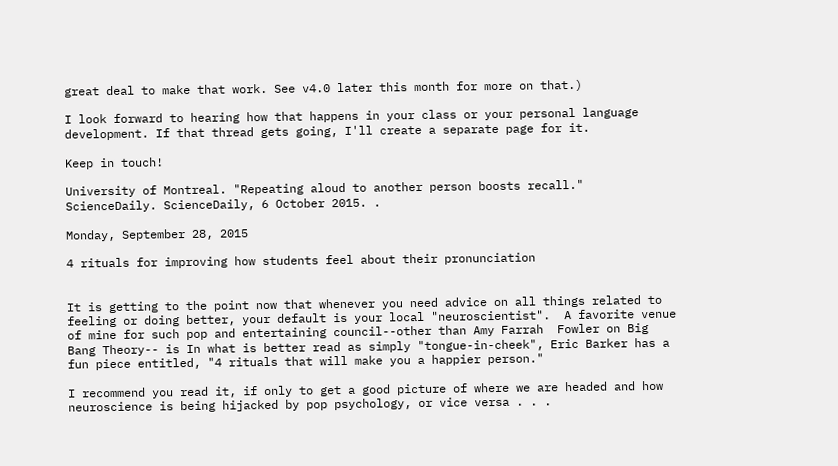great deal to make that work. See v4.0 later this month for more on that.)

I look forward to hearing how that happens in your class or your personal language development. If that thread gets going, I'll create a separate page for it.

Keep in touch!

University of Montreal. "Repeating aloud to another person boosts recall." ScienceDaily. ScienceDaily, 6 October 2015. .

Monday, September 28, 2015

4 rituals for improving how students feel about their pronunciation


It is getting to the point now that whenever you need advice on all things related to feeling or doing better, your default is your local "neuroscientist".  A favorite venue of mine for such pop and entertaining council--other than Amy Farrah  Fowler on Big Bang Theory-- is In what is better read as simply "tongue-in-cheek", Eric Barker has a fun piece entitled, "4 rituals that will make you a happier person."

I recommend you read it, if only to get a good picture of where we are headed and how neuroscience is being hijacked by pop psychology, or vice versa . . .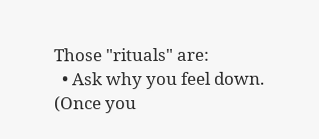Those "rituals" are:
  • Ask why you feel down. (Once you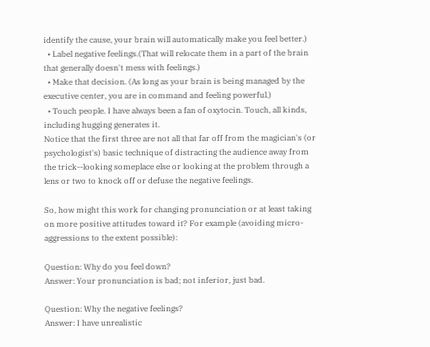identify the cause, your brain will automatically make you feel better.)
  • Label negative feelings.(That will relocate them in a part of the brain that generally doesn't mess with feelings.)
  • Make that decision. (As long as your brain is being managed by the executive center, you are in command and feeling powerful.)
  • Touch people. I have always been a fan of oxytocin. Touch, all kinds, including hugging generates it.
Notice that the first three are not all that far off from the magician's (or psychologist's) basic technique of distracting the audience away from the trick--looking someplace else or looking at the problem through a lens or two to knock off or defuse the negative feelings.

So, how might this work for changing pronunciation or at least taking on more positive attitudes toward it? For example (avoiding micro-aggressions to the extent possible):

Question: Why do you feel down?
Answer: Your pronunciation is bad; not inferior, just bad.

Question: Why the negative feelings?
Answer: I have unrealistic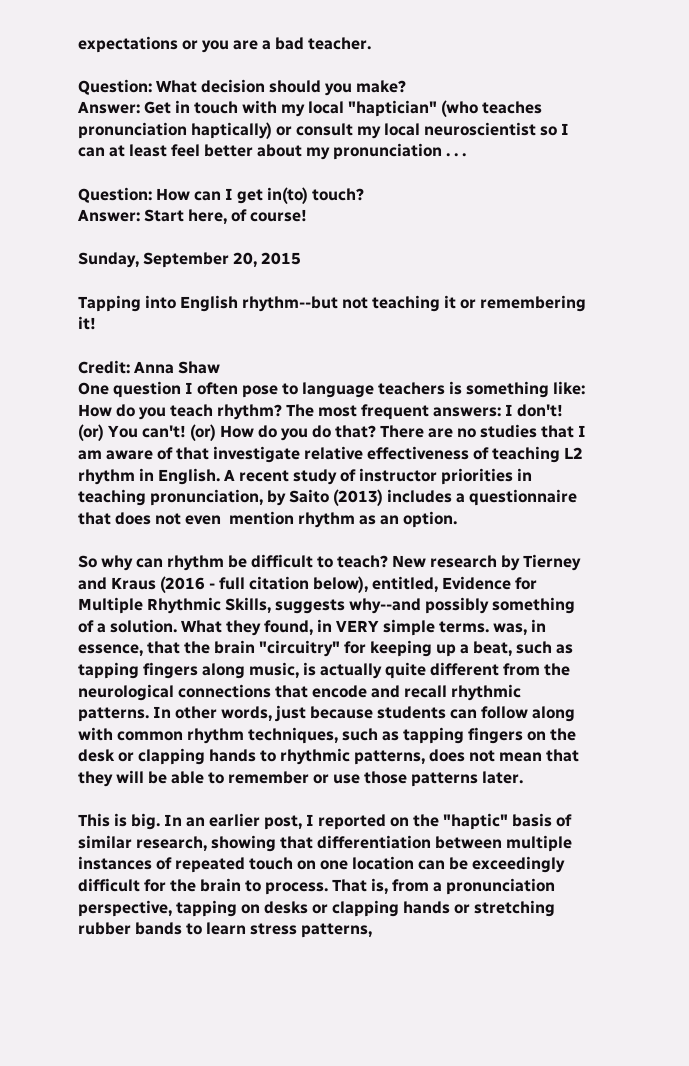expectations or you are a bad teacher.

Question: What decision should you make?
Answer: Get in touch with my local "haptician" (who teaches pronunciation haptically) or consult my local neuroscientist so I can at least feel better about my pronunciation . . .

Question: How can I get in(to) touch?
Answer: Start here, of course!

Sunday, September 20, 2015

Tapping into English rhythm--but not teaching it or remembering it!

Credit: Anna Shaw
One question I often pose to language teachers is something like: How do you teach rhythm? The most frequent answers: I don't! (or) You can't! (or) How do you do that? There are no studies that I am aware of that investigate relative effectiveness of teaching L2 rhythm in English. A recent study of instructor priorities in teaching pronunciation, by Saito (2013) includes a questionnaire that does not even  mention rhythm as an option.

So why can rhythm be difficult to teach? New research by Tierney and Kraus (2016 - full citation below), entitled, Evidence for Multiple Rhythmic Skills, suggests why--and possibly something of a solution. What they found, in VERY simple terms. was, in essence, that the brain "circuitry" for keeping up a beat, such as tapping fingers along music, is actually quite different from the neurological connections that encode and recall rhythmic patterns. In other words, just because students can follow along with common rhythm techniques, such as tapping fingers on the desk or clapping hands to rhythmic patterns, does not mean that they will be able to remember or use those patterns later.

This is big. In an earlier post, I reported on the "haptic" basis of similar research, showing that differentiation between multiple instances of repeated touch on one location can be exceedingly difficult for the brain to process. That is, from a pronunciation perspective, tapping on desks or clapping hands or stretching rubber bands to learn stress patterns,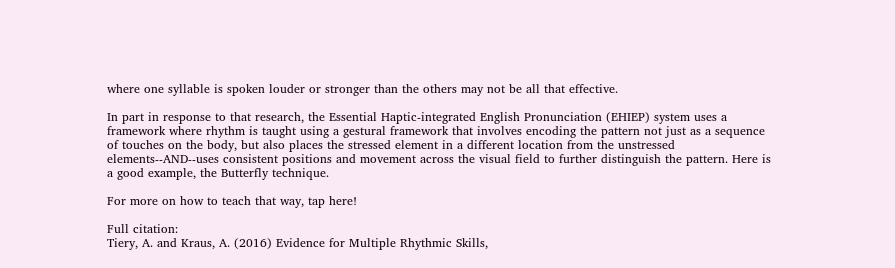where one syllable is spoken louder or stronger than the others may not be all that effective.

In part in response to that research, the Essential Haptic-integrated English Pronunciation (EHIEP) system uses a framework where rhythm is taught using a gestural framework that involves encoding the pattern not just as a sequence of touches on the body, but also places the stressed element in a different location from the unstressed elements--AND--uses consistent positions and movement across the visual field to further distinguish the pattern. Here is a good example, the Butterfly technique.

For more on how to teach that way, tap here!

Full citation:
Tiery, A. and Kraus, A. (2016) Evidence for Multiple Rhythmic Skills,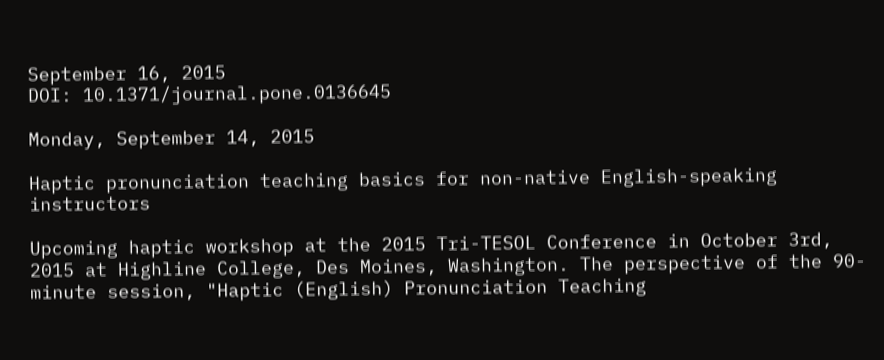September 16, 2015
DOI: 10.1371/journal.pone.0136645

Monday, September 14, 2015

Haptic pronunciation teaching basics for non-native English-speaking instructors

Upcoming haptic workshop at the 2015 Tri-TESOL Conference in October 3rd, 2015 at Highline College, Des Moines, Washington. The perspective of the 90-minute session, "Haptic (English) Pronunciation Teaching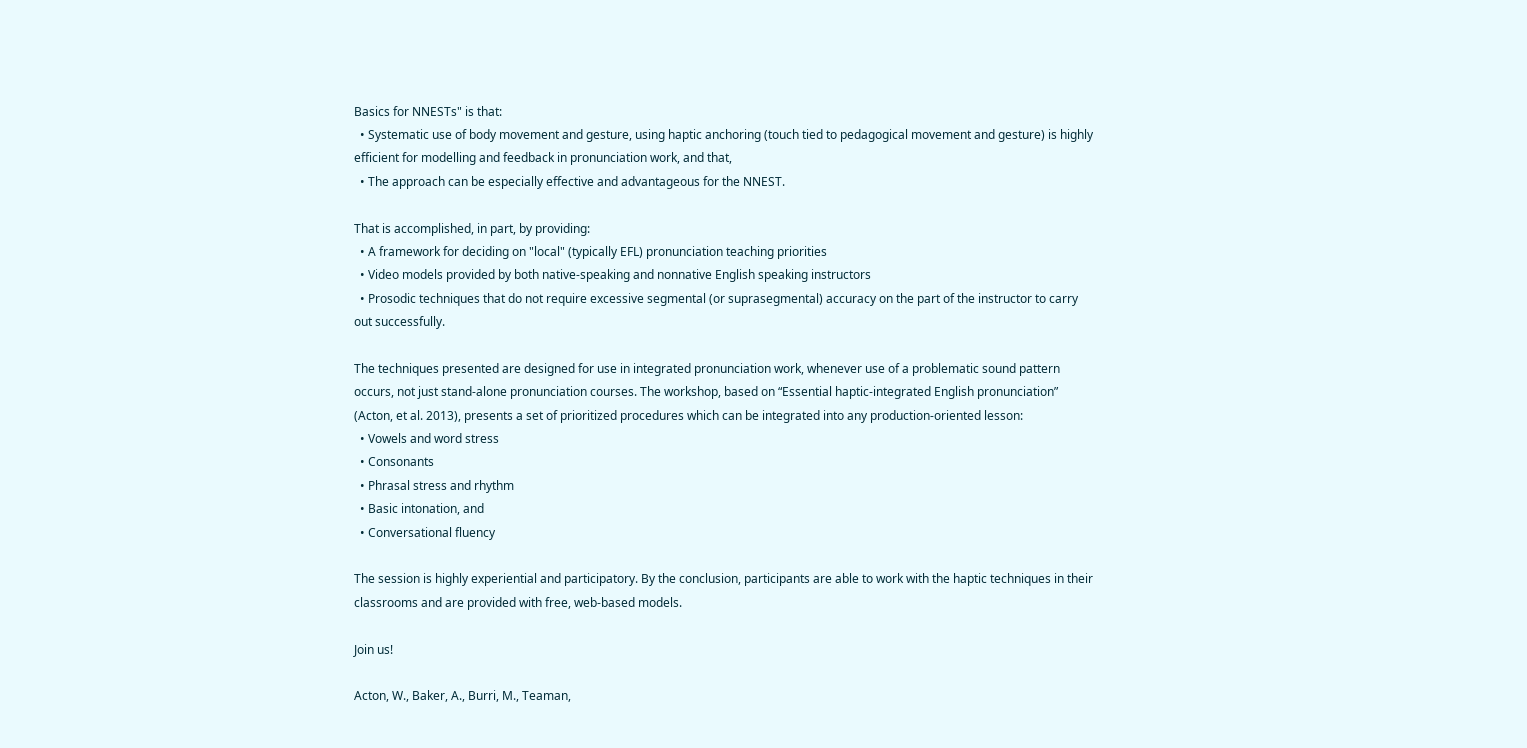Basics for NNESTs" is that:
  • Systematic use of body movement and gesture, using haptic anchoring (touch tied to pedagogical movement and gesture) is highly efficient for modelling and feedback in pronunciation work, and that,
  • The approach can be especially effective and advantageous for the NNEST.

That is accomplished, in part, by providing:
  • A framework for deciding on "local" (typically EFL) pronunciation teaching priorities
  • Video models provided by both native-speaking and nonnative English speaking instructors
  • Prosodic techniques that do not require excessive segmental (or suprasegmental) accuracy on the part of the instructor to carry out successfully.

The techniques presented are designed for use in integrated pronunciation work, whenever use of a problematic sound pattern occurs, not just stand-alone pronunciation courses. The workshop, based on “Essential haptic-integrated English pronunciation” (Acton, et al. 2013), presents a set of prioritized procedures which can be integrated into any production-oriented lesson:
  • Vowels and word stress
  • Consonants
  • Phrasal stress and rhythm
  • Basic intonation, and
  • Conversational fluency

The session is highly experiential and participatory. By the conclusion, participants are able to work with the haptic techniques in their classrooms and are provided with free, web-based models.

Join us!

Acton, W., Baker, A., Burri, M., Teaman,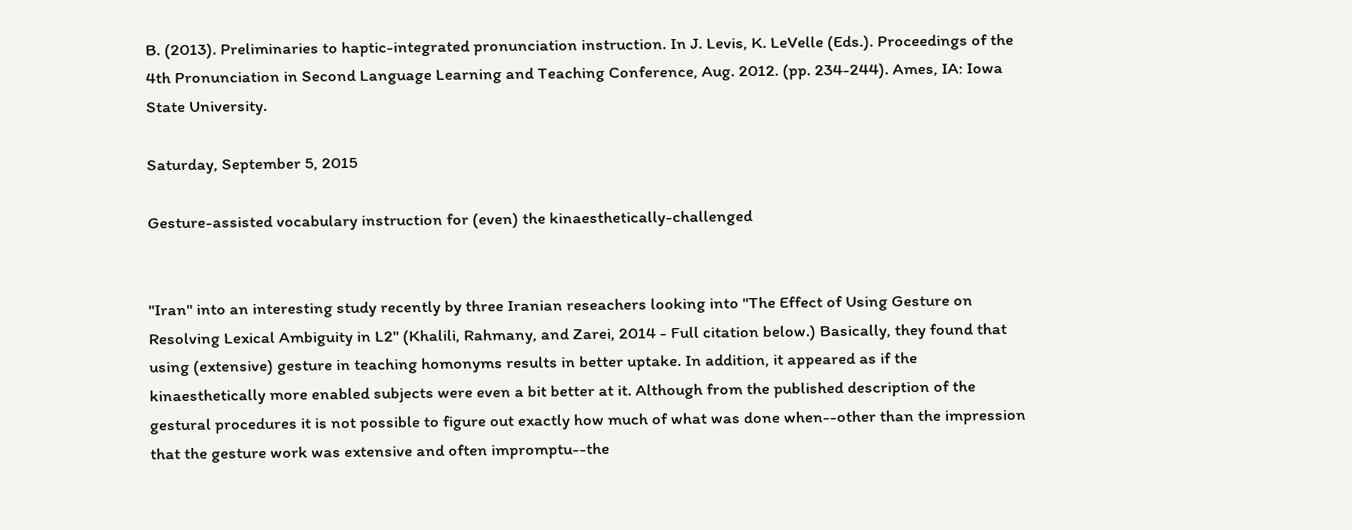B. (2013). Preliminaries to haptic-integrated pronunciation instruction. In J. Levis, K. LeVelle (Eds.). Proceedings of the 4th Pronunciation in Second Language Learning and Teaching Conference, Aug. 2012. (pp. 234-244). Ames, IA: Iowa State University.

Saturday, September 5, 2015

Gesture-assisted vocabulary instruction for (even) the kinaesthetically-challenged


"Iran" into an interesting study recently by three Iranian reseachers looking into "The Effect of Using Gesture on Resolving Lexical Ambiguity in L2" (Khalili, Rahmany, and Zarei, 2014 - Full citation below.) Basically, they found that using (extensive) gesture in teaching homonyms results in better uptake. In addition, it appeared as if the kinaesthetically more enabled subjects were even a bit better at it. Although from the published description of the gestural procedures it is not possible to figure out exactly how much of what was done when--other than the impression that the gesture work was extensive and often impromptu--the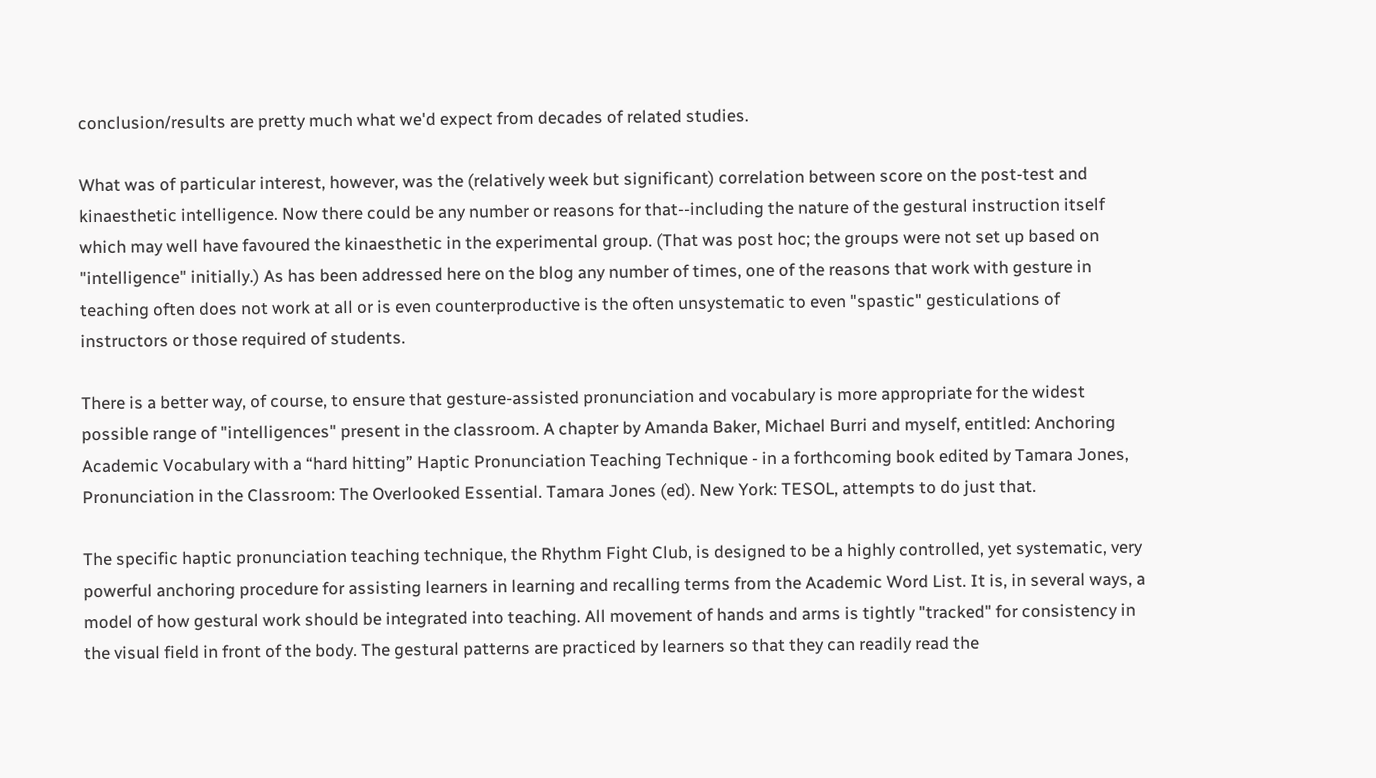conclusion/results are pretty much what we'd expect from decades of related studies.

What was of particular interest, however, was the (relatively week but significant) correlation between score on the post-test and kinaesthetic intelligence. Now there could be any number or reasons for that--including the nature of the gestural instruction itself which may well have favoured the kinaesthetic in the experimental group. (That was post hoc; the groups were not set up based on "intelligence" initially.) As has been addressed here on the blog any number of times, one of the reasons that work with gesture in teaching often does not work at all or is even counterproductive is the often unsystematic to even "spastic" gesticulations of instructors or those required of students.

There is a better way, of course, to ensure that gesture-assisted pronunciation and vocabulary is more appropriate for the widest possible range of "intelligences" present in the classroom. A chapter by Amanda Baker, Michael Burri and myself, entitled: Anchoring Academic Vocabulary with a “hard hitting” Haptic Pronunciation Teaching Technique - in a forthcoming book edited by Tamara Jones, Pronunciation in the Classroom: The Overlooked Essential. Tamara Jones (ed). New York: TESOL, attempts to do just that.

The specific haptic pronunciation teaching technique, the Rhythm Fight Club, is designed to be a highly controlled, yet systematic, very powerful anchoring procedure for assisting learners in learning and recalling terms from the Academic Word List. It is, in several ways, a model of how gestural work should be integrated into teaching. All movement of hands and arms is tightly "tracked" for consistency in the visual field in front of the body. The gestural patterns are practiced by learners so that they can readily read the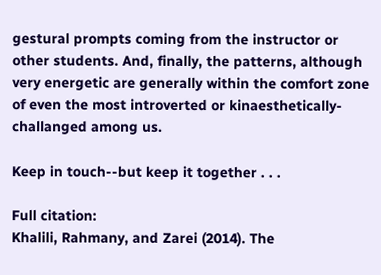gestural prompts coming from the instructor or other students. And, finally, the patterns, although very energetic are generally within the comfort zone of even the most introverted or kinaesthetically-challanged among us.

Keep in touch--but keep it together . . .

Full citation:
Khalili, Rahmany, and Zarei (2014). The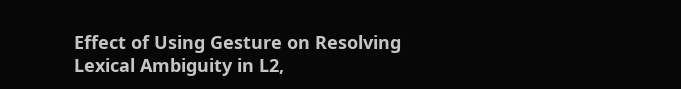Effect of Using Gesture on Resolving Lexical Ambiguity in L2,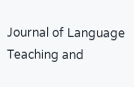Journal of Language Teaching and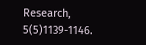Research, 5(5)1139-1146.